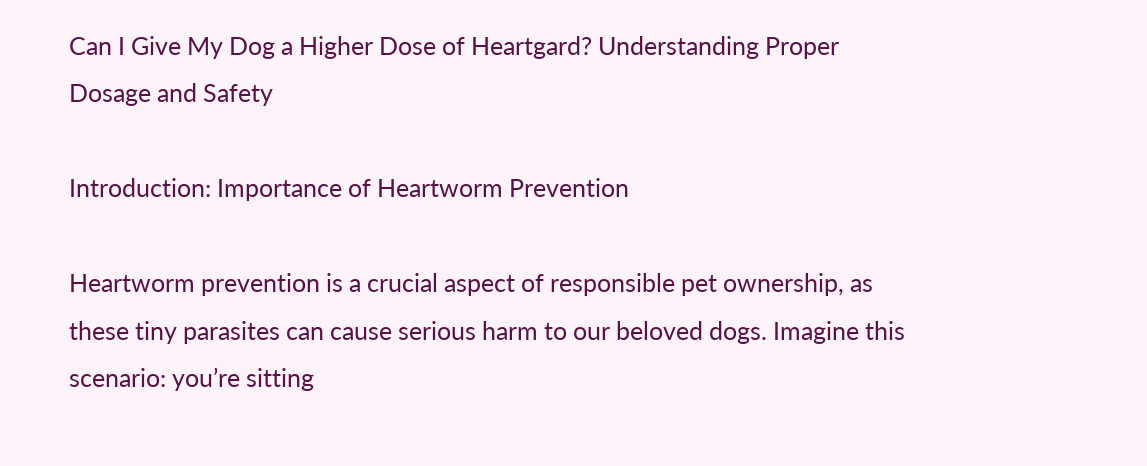Can I Give My Dog a Higher Dose of Heartgard? Understanding Proper Dosage and Safety

Introduction: Importance of Heartworm Prevention

Heartworm prevention is a crucial aspect of responsible pet ownership, as these tiny parasites can cause serious harm to our beloved dogs. Imagine this scenario: you’re sitting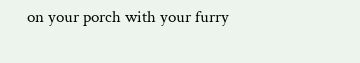on your porch with your furry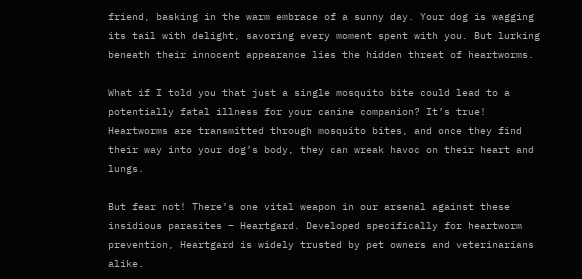friend, basking in the warm embrace of a sunny day. Your dog is wagging its tail with delight, savoring every moment spent with you. But lurking beneath their innocent appearance lies the hidden threat of heartworms.

What if I told you that just a single mosquito bite could lead to a potentially fatal illness for your canine companion? It’s true! Heartworms are transmitted through mosquito bites, and once they find their way into your dog’s body, they can wreak havoc on their heart and lungs.

But fear not! There’s one vital weapon in our arsenal against these insidious parasites – Heartgard. Developed specifically for heartworm prevention, Heartgard is widely trusted by pet owners and veterinarians alike.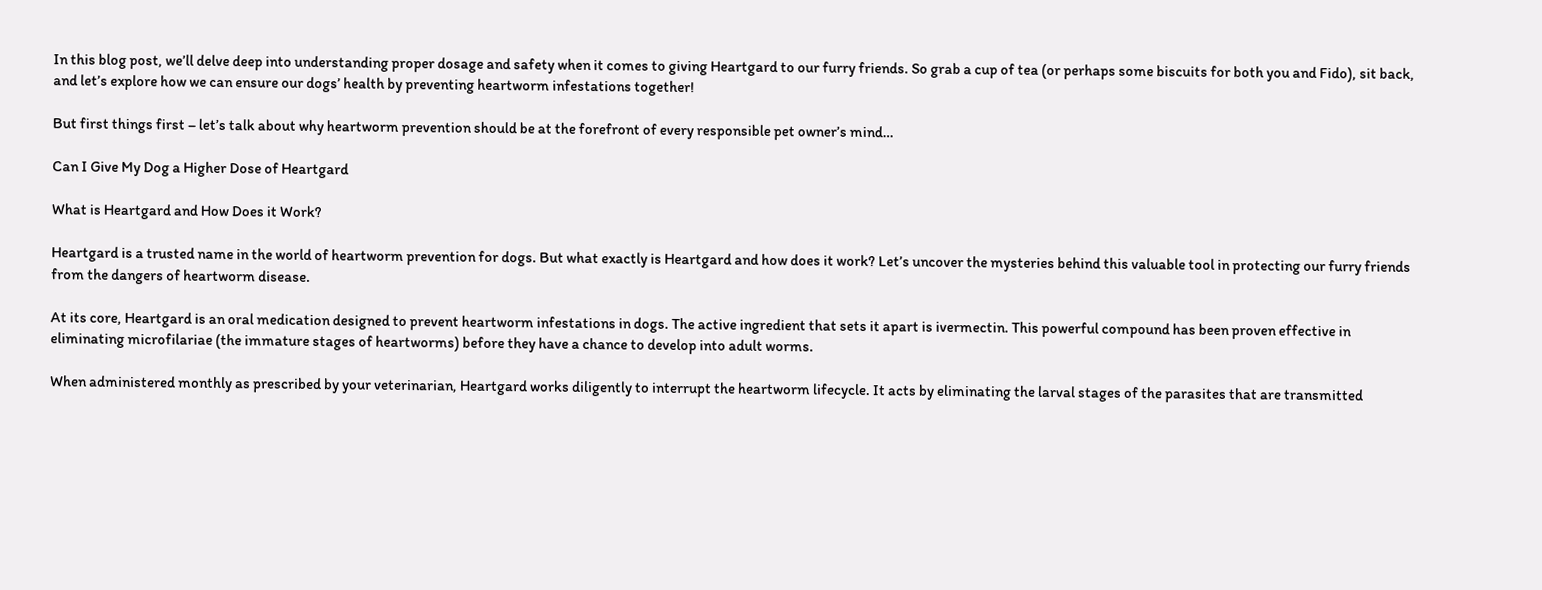In this blog post, we’ll delve deep into understanding proper dosage and safety when it comes to giving Heartgard to our furry friends. So grab a cup of tea (or perhaps some biscuits for both you and Fido), sit back, and let’s explore how we can ensure our dogs’ health by preventing heartworm infestations together!

But first things first – let’s talk about why heartworm prevention should be at the forefront of every responsible pet owner’s mind…

Can I Give My Dog a Higher Dose of Heartgard

What is Heartgard and How Does it Work?

Heartgard is a trusted name in the world of heartworm prevention for dogs. But what exactly is Heartgard and how does it work? Let’s uncover the mysteries behind this valuable tool in protecting our furry friends from the dangers of heartworm disease.

At its core, Heartgard is an oral medication designed to prevent heartworm infestations in dogs. The active ingredient that sets it apart is ivermectin. This powerful compound has been proven effective in eliminating microfilariae (the immature stages of heartworms) before they have a chance to develop into adult worms.

When administered monthly as prescribed by your veterinarian, Heartgard works diligently to interrupt the heartworm lifecycle. It acts by eliminating the larval stages of the parasites that are transmitted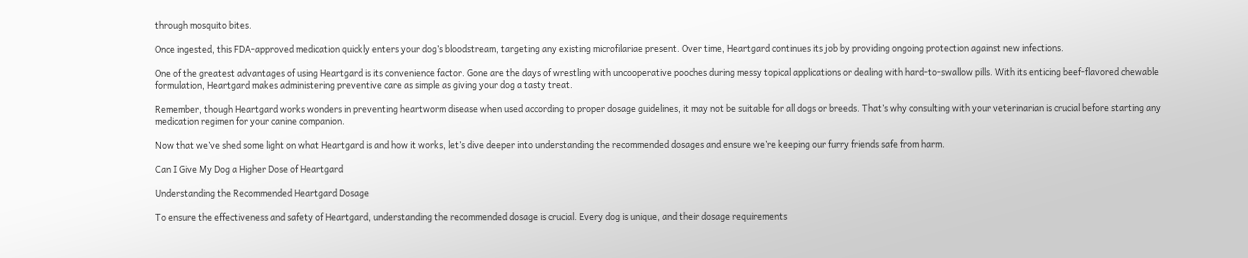through mosquito bites.

Once ingested, this FDA-approved medication quickly enters your dog’s bloodstream, targeting any existing microfilariae present. Over time, Heartgard continues its job by providing ongoing protection against new infections.

One of the greatest advantages of using Heartgard is its convenience factor. Gone are the days of wrestling with uncooperative pooches during messy topical applications or dealing with hard-to-swallow pills. With its enticing beef-flavored chewable formulation, Heartgard makes administering preventive care as simple as giving your dog a tasty treat.

Remember, though Heartgard works wonders in preventing heartworm disease when used according to proper dosage guidelines, it may not be suitable for all dogs or breeds. That’s why consulting with your veterinarian is crucial before starting any medication regimen for your canine companion.

Now that we’ve shed some light on what Heartgard is and how it works, let’s dive deeper into understanding the recommended dosages and ensure we’re keeping our furry friends safe from harm.

Can I Give My Dog a Higher Dose of Heartgard

Understanding the Recommended Heartgard Dosage

To ensure the effectiveness and safety of Heartgard, understanding the recommended dosage is crucial. Every dog is unique, and their dosage requirements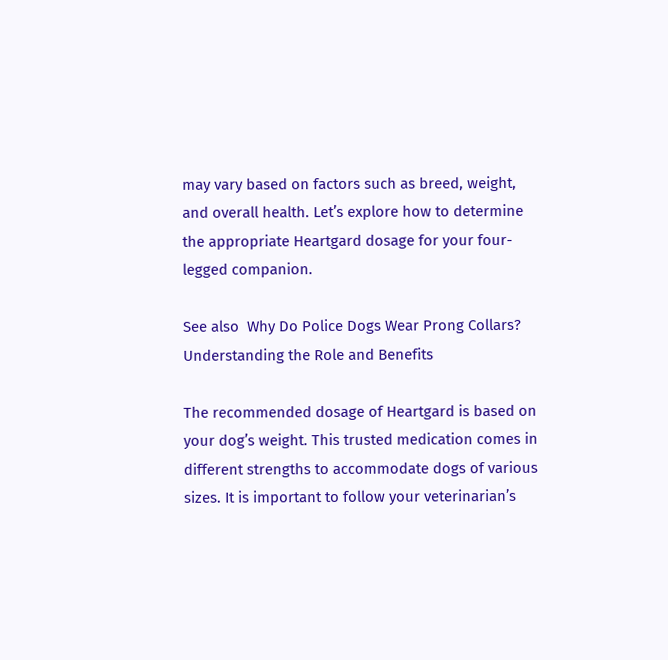may vary based on factors such as breed, weight, and overall health. Let’s explore how to determine the appropriate Heartgard dosage for your four-legged companion.

See also  Why Do Police Dogs Wear Prong Collars? Understanding the Role and Benefits

The recommended dosage of Heartgard is based on your dog’s weight. This trusted medication comes in different strengths to accommodate dogs of various sizes. It is important to follow your veterinarian’s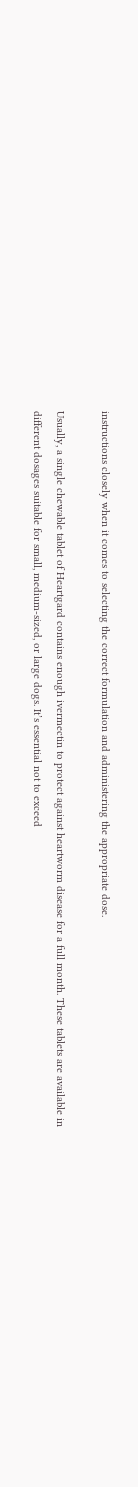instructions closely when it comes to selecting the correct formulation and administering the appropriate dose.

Usually, a single chewable tablet of Heartgard contains enough ivermectin to protect against heartworm disease for a full month. These tablets are available in different dosages suitable for small, medium-sized, or large dogs. It’s essential not to exceed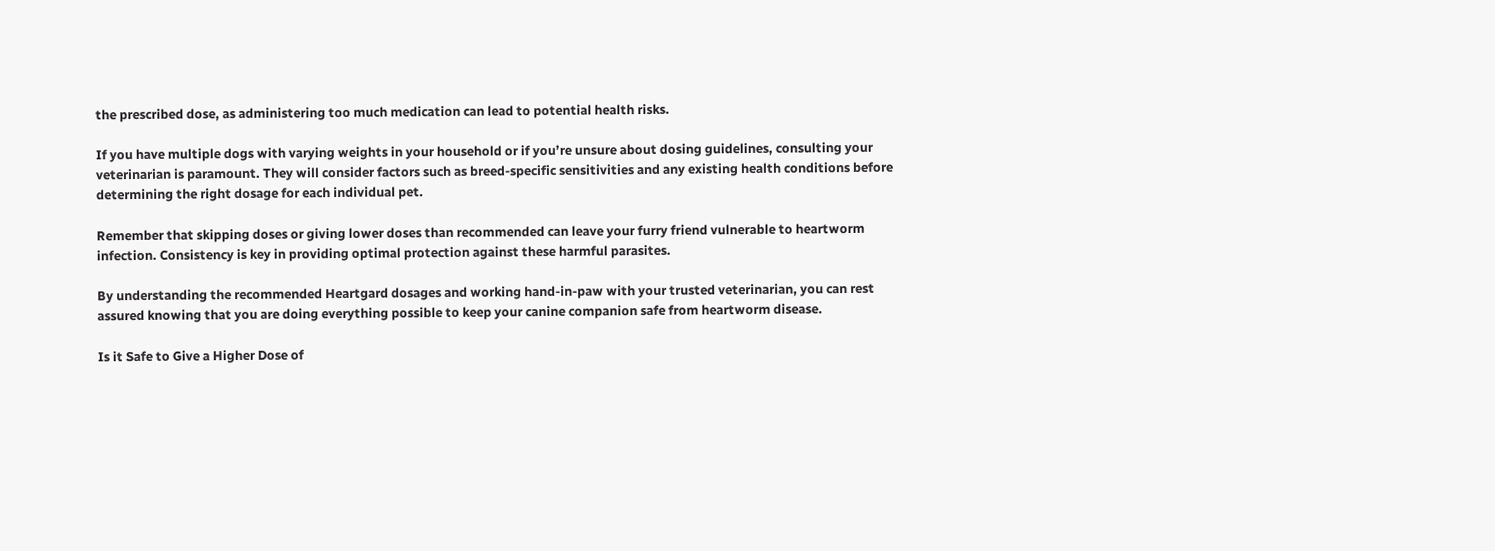the prescribed dose, as administering too much medication can lead to potential health risks.

If you have multiple dogs with varying weights in your household or if you’re unsure about dosing guidelines, consulting your veterinarian is paramount. They will consider factors such as breed-specific sensitivities and any existing health conditions before determining the right dosage for each individual pet.

Remember that skipping doses or giving lower doses than recommended can leave your furry friend vulnerable to heartworm infection. Consistency is key in providing optimal protection against these harmful parasites.

By understanding the recommended Heartgard dosages and working hand-in-paw with your trusted veterinarian, you can rest assured knowing that you are doing everything possible to keep your canine companion safe from heartworm disease.

Is it Safe to Give a Higher Dose of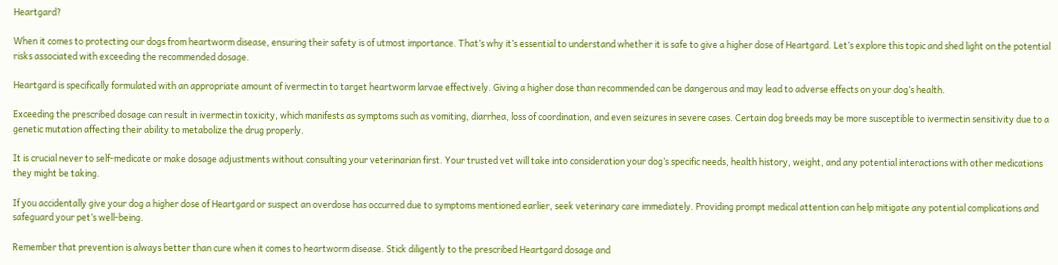Heartgard?

When it comes to protecting our dogs from heartworm disease, ensuring their safety is of utmost importance. That’s why it’s essential to understand whether it is safe to give a higher dose of Heartgard. Let’s explore this topic and shed light on the potential risks associated with exceeding the recommended dosage.

Heartgard is specifically formulated with an appropriate amount of ivermectin to target heartworm larvae effectively. Giving a higher dose than recommended can be dangerous and may lead to adverse effects on your dog’s health.

Exceeding the prescribed dosage can result in ivermectin toxicity, which manifests as symptoms such as vomiting, diarrhea, loss of coordination, and even seizures in severe cases. Certain dog breeds may be more susceptible to ivermectin sensitivity due to a genetic mutation affecting their ability to metabolize the drug properly.

It is crucial never to self-medicate or make dosage adjustments without consulting your veterinarian first. Your trusted vet will take into consideration your dog’s specific needs, health history, weight, and any potential interactions with other medications they might be taking.

If you accidentally give your dog a higher dose of Heartgard or suspect an overdose has occurred due to symptoms mentioned earlier, seek veterinary care immediately. Providing prompt medical attention can help mitigate any potential complications and safeguard your pet’s well-being.

Remember that prevention is always better than cure when it comes to heartworm disease. Stick diligently to the prescribed Heartgard dosage and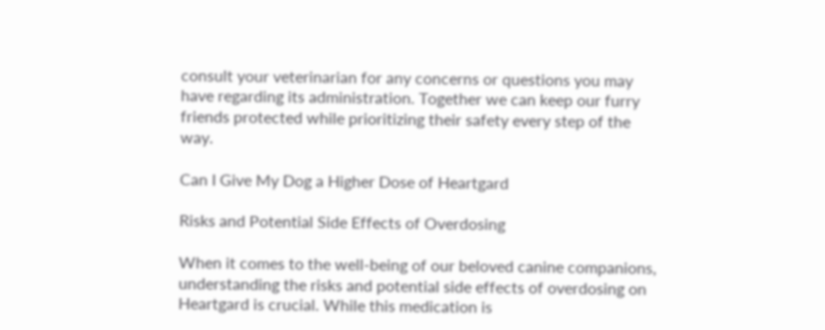consult your veterinarian for any concerns or questions you may have regarding its administration. Together we can keep our furry friends protected while prioritizing their safety every step of the way.

Can I Give My Dog a Higher Dose of Heartgard

Risks and Potential Side Effects of Overdosing

When it comes to the well-being of our beloved canine companions, understanding the risks and potential side effects of overdosing on Heartgard is crucial. While this medication is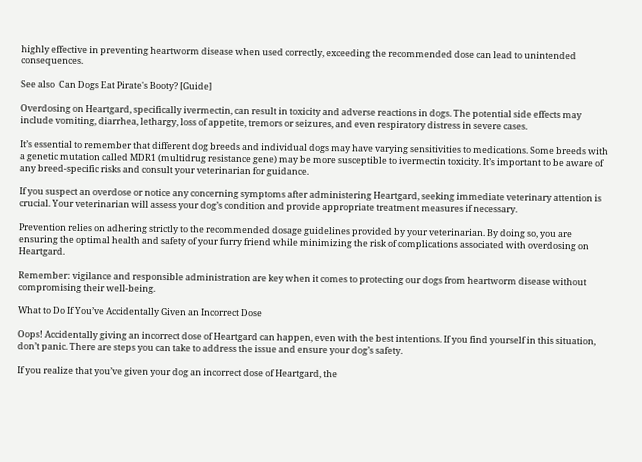highly effective in preventing heartworm disease when used correctly, exceeding the recommended dose can lead to unintended consequences.

See also  Can Dogs Eat Pirate's Booty? [Guide]

Overdosing on Heartgard, specifically ivermectin, can result in toxicity and adverse reactions in dogs. The potential side effects may include vomiting, diarrhea, lethargy, loss of appetite, tremors or seizures, and even respiratory distress in severe cases.

It’s essential to remember that different dog breeds and individual dogs may have varying sensitivities to medications. Some breeds with a genetic mutation called MDR1 (multidrug resistance gene) may be more susceptible to ivermectin toxicity. It’s important to be aware of any breed-specific risks and consult your veterinarian for guidance.

If you suspect an overdose or notice any concerning symptoms after administering Heartgard, seeking immediate veterinary attention is crucial. Your veterinarian will assess your dog’s condition and provide appropriate treatment measures if necessary.

Prevention relies on adhering strictly to the recommended dosage guidelines provided by your veterinarian. By doing so, you are ensuring the optimal health and safety of your furry friend while minimizing the risk of complications associated with overdosing on Heartgard.

Remember: vigilance and responsible administration are key when it comes to protecting our dogs from heartworm disease without compromising their well-being.

What to Do If You’ve Accidentally Given an Incorrect Dose

Oops! Accidentally giving an incorrect dose of Heartgard can happen, even with the best intentions. If you find yourself in this situation, don’t panic. There are steps you can take to address the issue and ensure your dog’s safety.

If you realize that you’ve given your dog an incorrect dose of Heartgard, the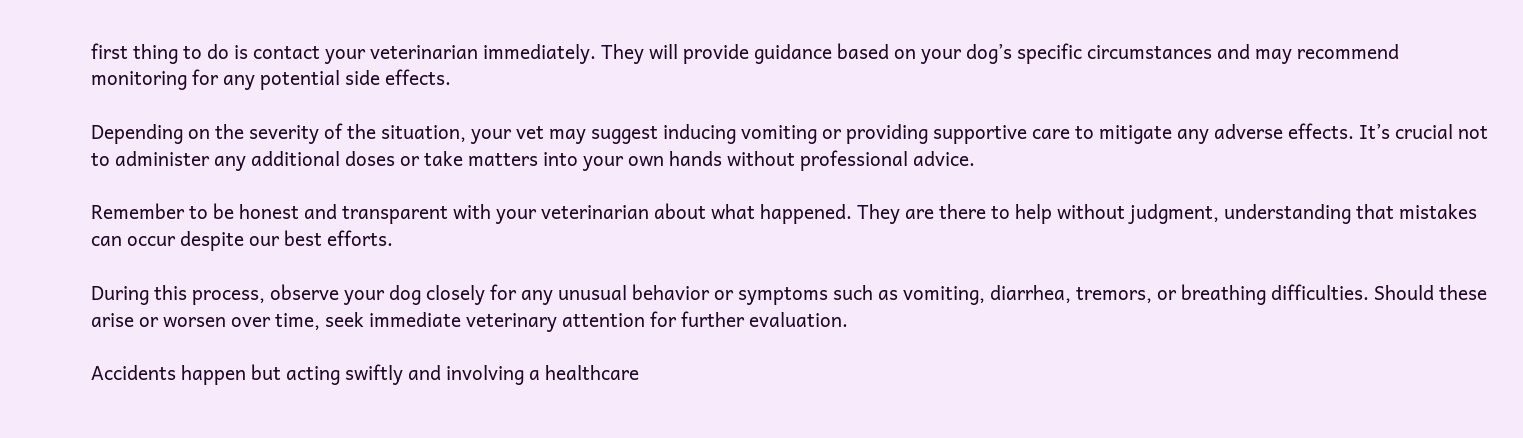first thing to do is contact your veterinarian immediately. They will provide guidance based on your dog’s specific circumstances and may recommend monitoring for any potential side effects.

Depending on the severity of the situation, your vet may suggest inducing vomiting or providing supportive care to mitigate any adverse effects. It’s crucial not to administer any additional doses or take matters into your own hands without professional advice.

Remember to be honest and transparent with your veterinarian about what happened. They are there to help without judgment, understanding that mistakes can occur despite our best efforts.

During this process, observe your dog closely for any unusual behavior or symptoms such as vomiting, diarrhea, tremors, or breathing difficulties. Should these arise or worsen over time, seek immediate veterinary attention for further evaluation.

Accidents happen but acting swiftly and involving a healthcare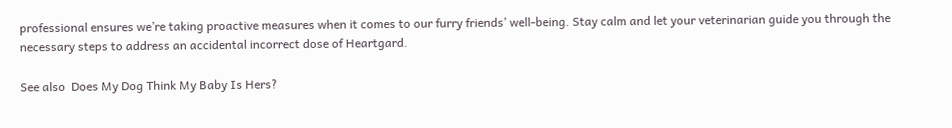professional ensures we’re taking proactive measures when it comes to our furry friends’ well-being. Stay calm and let your veterinarian guide you through the necessary steps to address an accidental incorrect dose of Heartgard.

See also  Does My Dog Think My Baby Is Hers?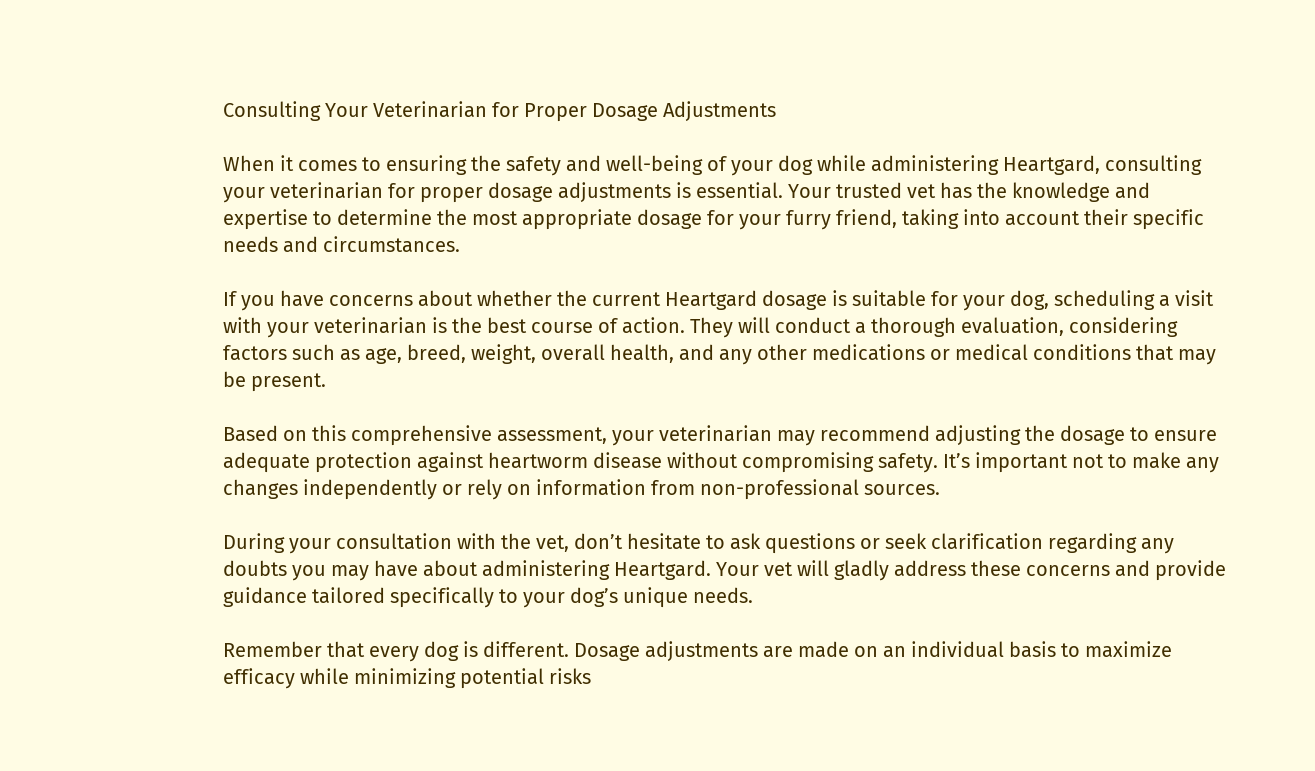Consulting Your Veterinarian for Proper Dosage Adjustments

When it comes to ensuring the safety and well-being of your dog while administering Heartgard, consulting your veterinarian for proper dosage adjustments is essential. Your trusted vet has the knowledge and expertise to determine the most appropriate dosage for your furry friend, taking into account their specific needs and circumstances.

If you have concerns about whether the current Heartgard dosage is suitable for your dog, scheduling a visit with your veterinarian is the best course of action. They will conduct a thorough evaluation, considering factors such as age, breed, weight, overall health, and any other medications or medical conditions that may be present.

Based on this comprehensive assessment, your veterinarian may recommend adjusting the dosage to ensure adequate protection against heartworm disease without compromising safety. It’s important not to make any changes independently or rely on information from non-professional sources.

During your consultation with the vet, don’t hesitate to ask questions or seek clarification regarding any doubts you may have about administering Heartgard. Your vet will gladly address these concerns and provide guidance tailored specifically to your dog’s unique needs.

Remember that every dog is different. Dosage adjustments are made on an individual basis to maximize efficacy while minimizing potential risks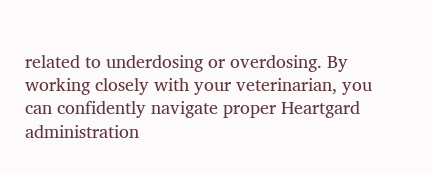related to underdosing or overdosing. By working closely with your veterinarian, you can confidently navigate proper Heartgard administration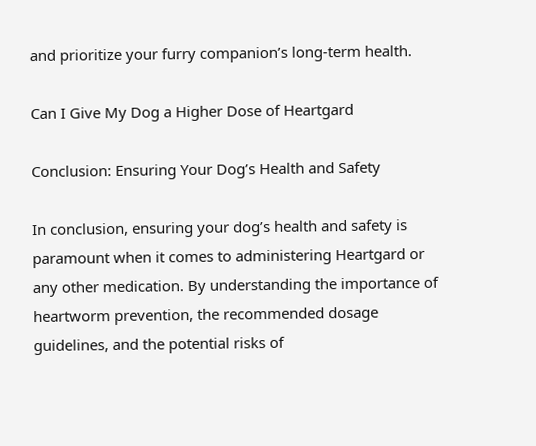and prioritize your furry companion’s long-term health.

Can I Give My Dog a Higher Dose of Heartgard

Conclusion: Ensuring Your Dog’s Health and Safety

In conclusion, ensuring your dog’s health and safety is paramount when it comes to administering Heartgard or any other medication. By understanding the importance of heartworm prevention, the recommended dosage guidelines, and the potential risks of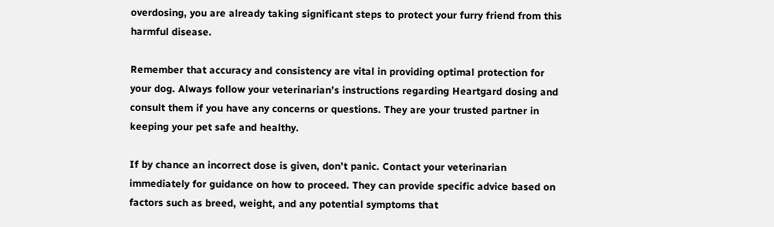overdosing, you are already taking significant steps to protect your furry friend from this harmful disease.

Remember that accuracy and consistency are vital in providing optimal protection for your dog. Always follow your veterinarian’s instructions regarding Heartgard dosing and consult them if you have any concerns or questions. They are your trusted partner in keeping your pet safe and healthy.

If by chance an incorrect dose is given, don’t panic. Contact your veterinarian immediately for guidance on how to proceed. They can provide specific advice based on factors such as breed, weight, and any potential symptoms that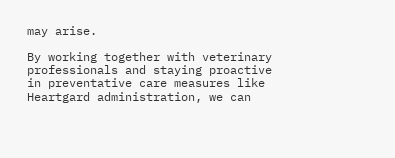may arise.

By working together with veterinary professionals and staying proactive in preventative care measures like Heartgard administration, we can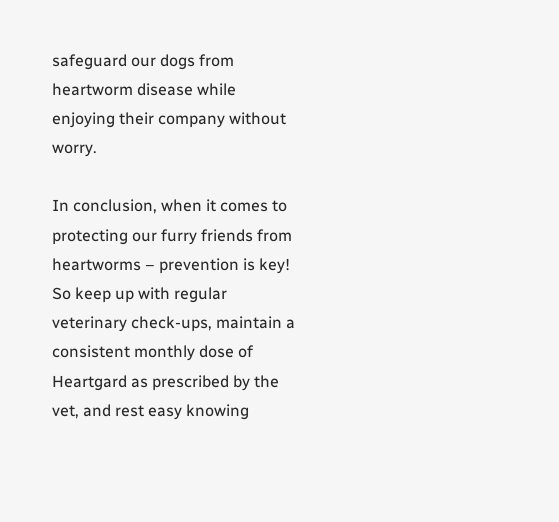safeguard our dogs from heartworm disease while enjoying their company without worry.

In conclusion, when it comes to protecting our furry friends from heartworms – prevention is key! So keep up with regular veterinary check-ups, maintain a consistent monthly dose of Heartgard as prescribed by the vet, and rest easy knowing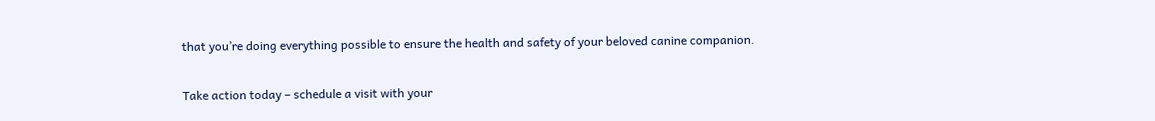that you’re doing everything possible to ensure the health and safety of your beloved canine companion.

Take action today – schedule a visit with your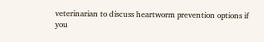veterinarian to discuss heartworm prevention options if you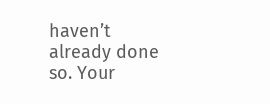haven’t already done so. Your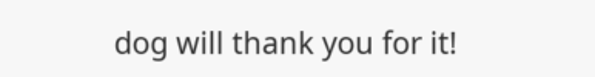dog will thank you for it!